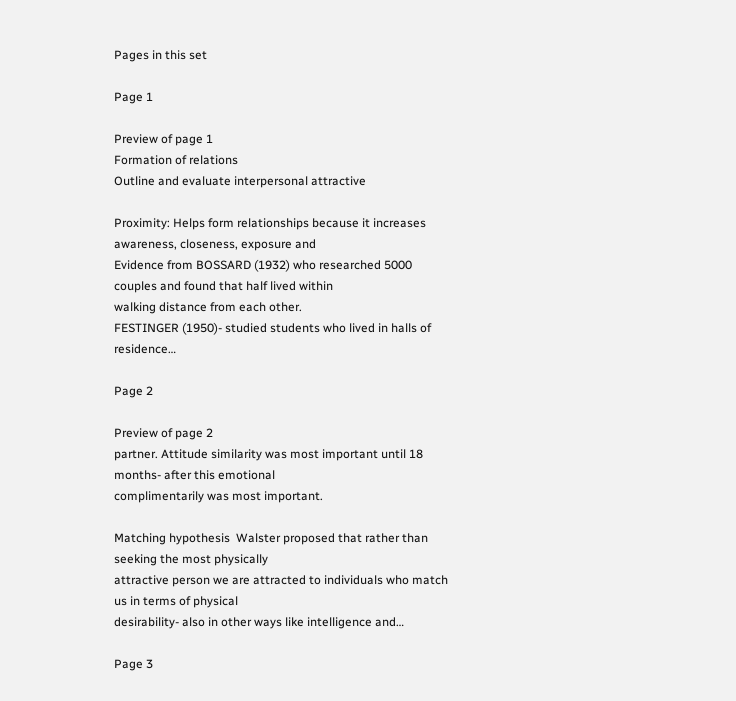Pages in this set

Page 1

Preview of page 1
Formation of relations
Outline and evaluate interpersonal attractive

Proximity: Helps form relationships because it increases awareness, closeness, exposure and
Evidence from BOSSARD (1932) who researched 5000 couples and found that half lived within
walking distance from each other.
FESTINGER (1950)- studied students who lived in halls of residence…

Page 2

Preview of page 2
partner. Attitude similarity was most important until 18 months- after this emotional
complimentarily was most important.

Matching hypothesis  Walster proposed that rather than seeking the most physically
attractive person we are attracted to individuals who match us in terms of physical
desirability- also in other ways like intelligence and…

Page 3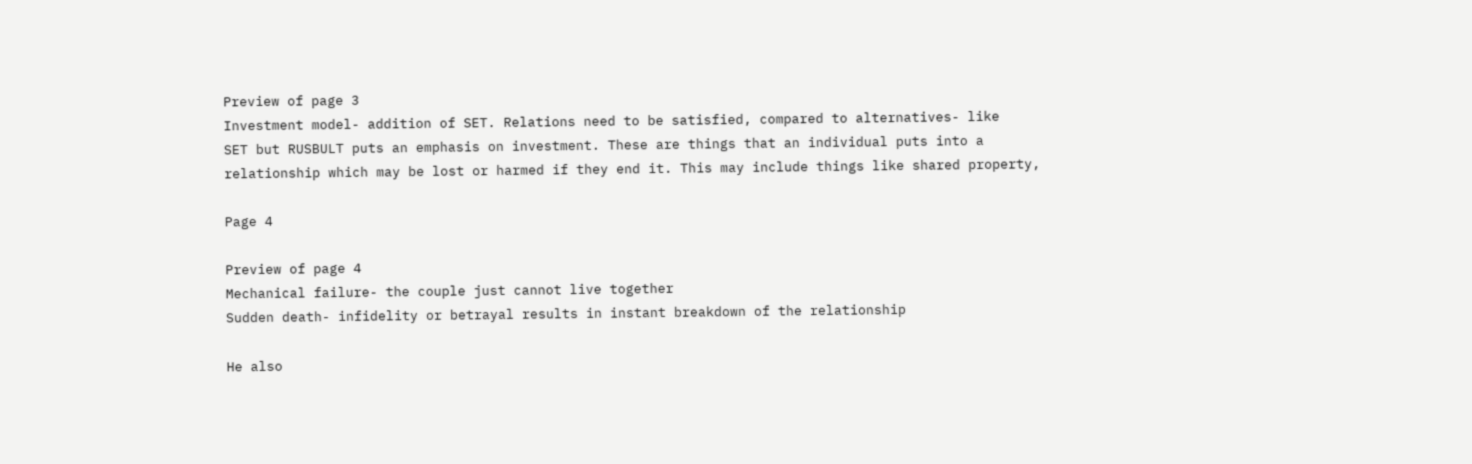Preview of page 3
Investment model- addition of SET. Relations need to be satisfied, compared to alternatives- like
SET but RUSBULT puts an emphasis on investment. These are things that an individual puts into a
relationship which may be lost or harmed if they end it. This may include things like shared property,

Page 4

Preview of page 4
Mechanical failure- the couple just cannot live together
Sudden death- infidelity or betrayal results in instant breakdown of the relationship

He also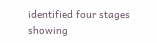identified four stages showing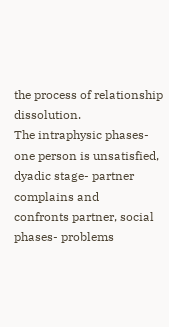the process of relationship dissolution.
The intraphysic phases- one person is unsatisfied, dyadic stage- partner complains and
confronts partner, social phases- problems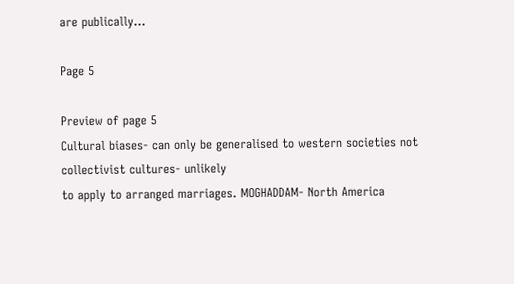are publically…

Page 5

Preview of page 5
Cultural biases- can only be generalised to western societies not collectivist cultures- unlikely
to apply to arranged marriages. MOGHADDAM- North America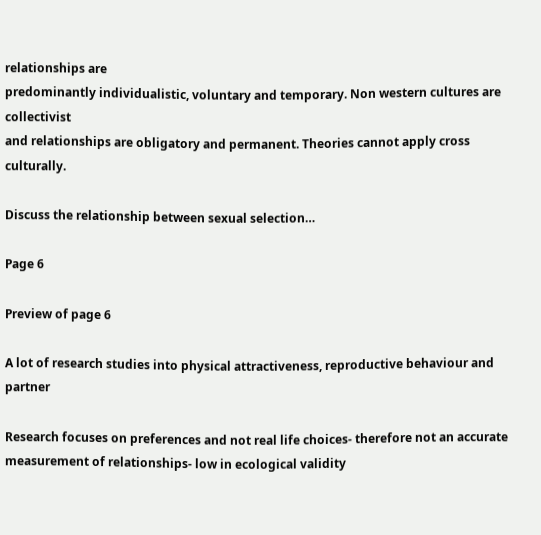relationships are
predominantly individualistic, voluntary and temporary. Non western cultures are collectivist
and relationships are obligatory and permanent. Theories cannot apply cross culturally.

Discuss the relationship between sexual selection…

Page 6

Preview of page 6

A lot of research studies into physical attractiveness, reproductive behaviour and partner

Research focuses on preferences and not real life choices- therefore not an accurate
measurement of relationships- low in ecological validity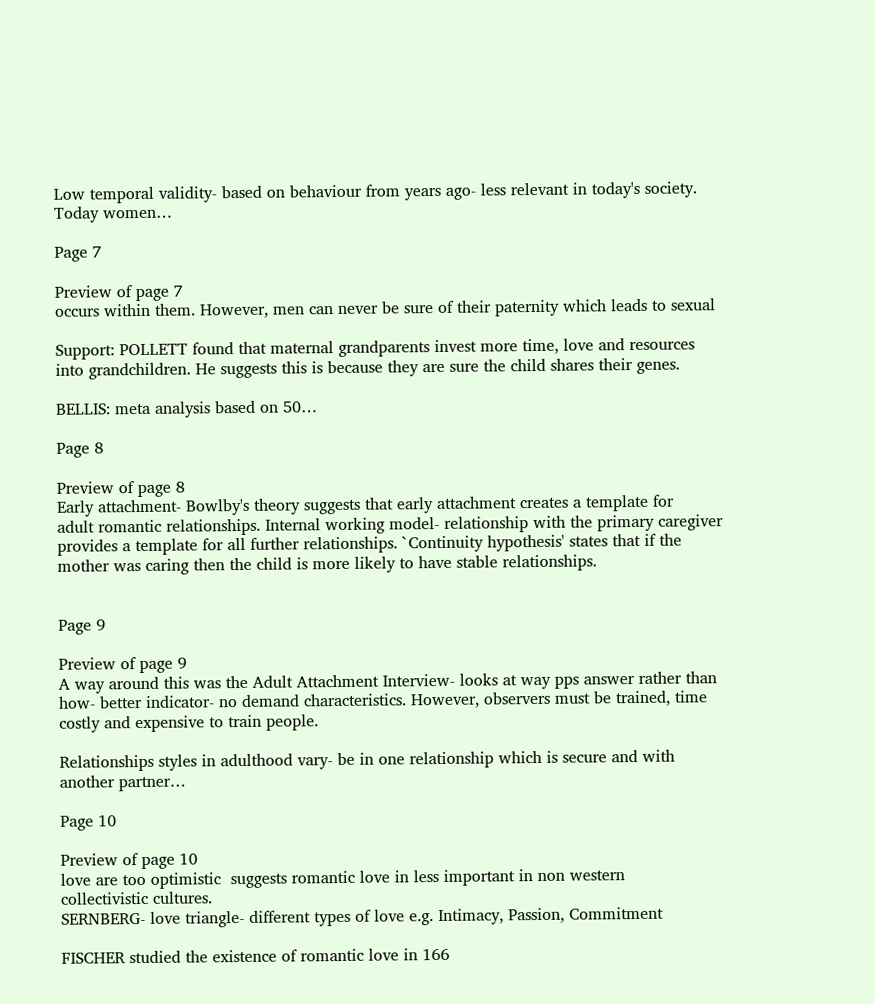Low temporal validity- based on behaviour from years ago- less relevant in today's society.
Today women…

Page 7

Preview of page 7
occurs within them. However, men can never be sure of their paternity which leads to sexual

Support: POLLETT found that maternal grandparents invest more time, love and resources
into grandchildren. He suggests this is because they are sure the child shares their genes.

BELLIS: meta analysis based on 50…

Page 8

Preview of page 8
Early attachment- Bowlby's theory suggests that early attachment creates a template for
adult romantic relationships. Internal working model- relationship with the primary caregiver
provides a template for all further relationships. `Continuity hypothesis' states that if the
mother was caring then the child is more likely to have stable relationships.


Page 9

Preview of page 9
A way around this was the Adult Attachment Interview- looks at way pps answer rather than
how- better indicator- no demand characteristics. However, observers must be trained, time
costly and expensive to train people.

Relationships styles in adulthood vary- be in one relationship which is secure and with
another partner…

Page 10

Preview of page 10
love are too optimistic  suggests romantic love in less important in non western
collectivistic cultures.
SERNBERG- love triangle- different types of love e.g. Intimacy, Passion, Commitment

FISCHER studied the existence of romantic love in 166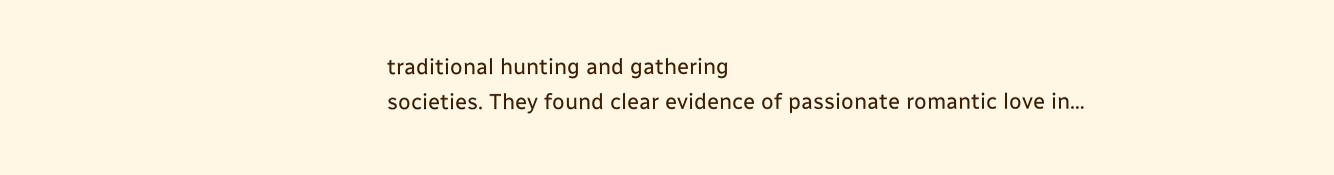traditional hunting and gathering
societies. They found clear evidence of passionate romantic love in…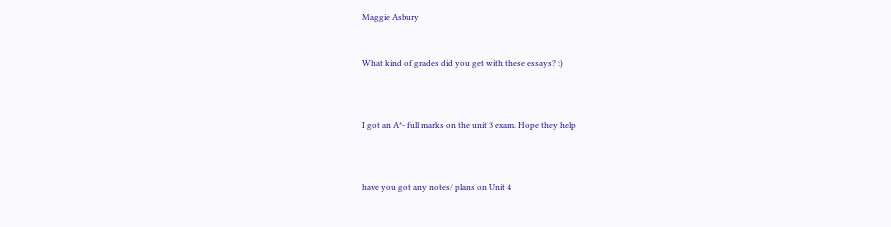Maggie Asbury


What kind of grades did you get with these essays? :)



I got an A*- full marks on the unit 3 exam. Hope they help



have you got any notes/ plans on Unit 4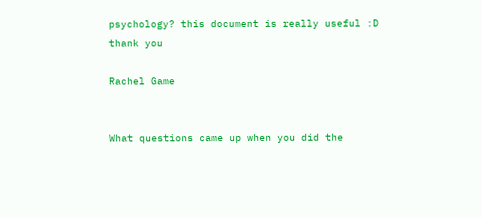psychology? this document is really useful :D thank you

Rachel Game


What questions came up when you did the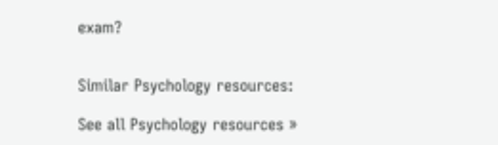exam?


Similar Psychology resources:

See all Psychology resources »